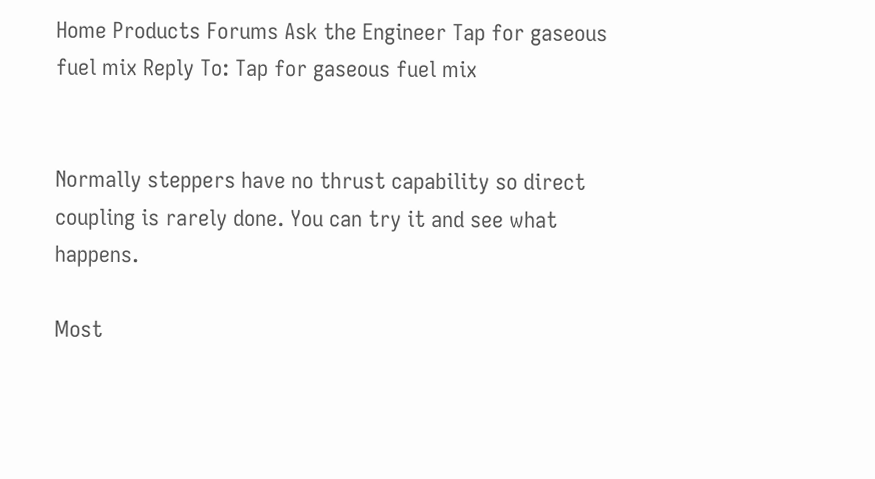Home Products Forums Ask the Engineer Tap for gaseous fuel mix Reply To: Tap for gaseous fuel mix


Normally steppers have no thrust capability so direct coupling is rarely done. You can try it and see what happens.

Most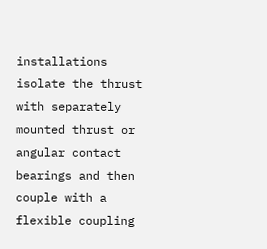installations isolate the thrust with separately mounted thrust or angular contact bearings and then couple with a flexible coupling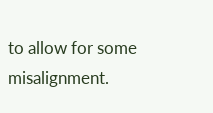to allow for some misalignment.